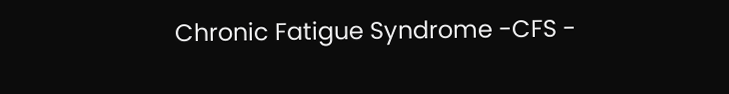Chronic Fatigue Syndrome -CFS -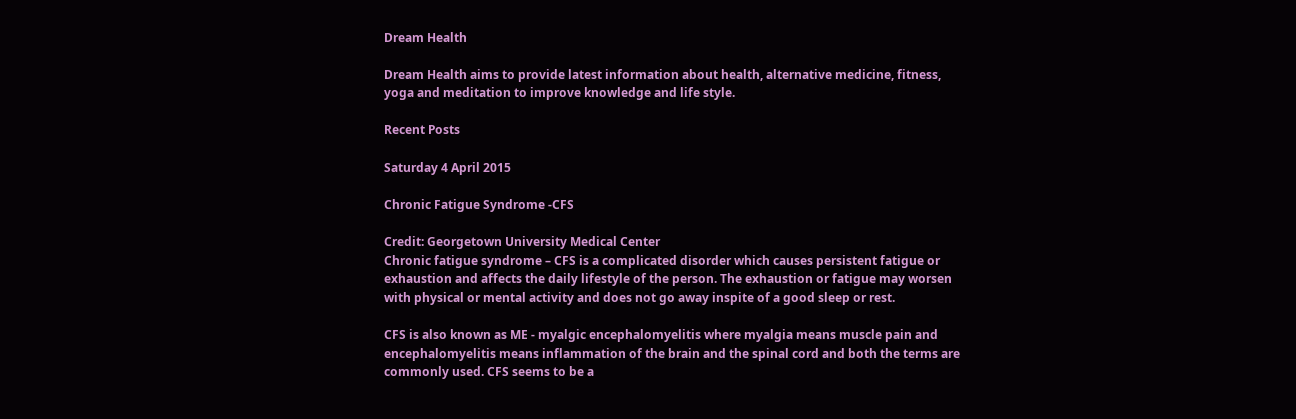Dream Health

Dream Health aims to provide latest information about health, alternative medicine, fitness, yoga and meditation to improve knowledge and life style.

Recent Posts

Saturday 4 April 2015

Chronic Fatigue Syndrome -CFS

Credit: Georgetown University Medical Center
Chronic fatigue syndrome – CFS is a complicated disorder which causes persistent fatigue or exhaustion and affects the daily lifestyle of the person. The exhaustion or fatigue may worsen with physical or mental activity and does not go away inspite of a good sleep or rest.

CFS is also known as ME - myalgic encephalomyelitis where myalgia means muscle pain and encephalomyelitis means inflammation of the brain and the spinal cord and both the terms are commonly used. CFS seems to be a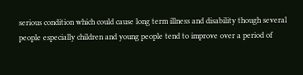serious condition which could cause long term illness and disability though several people especially children and young people tend to improve over a period of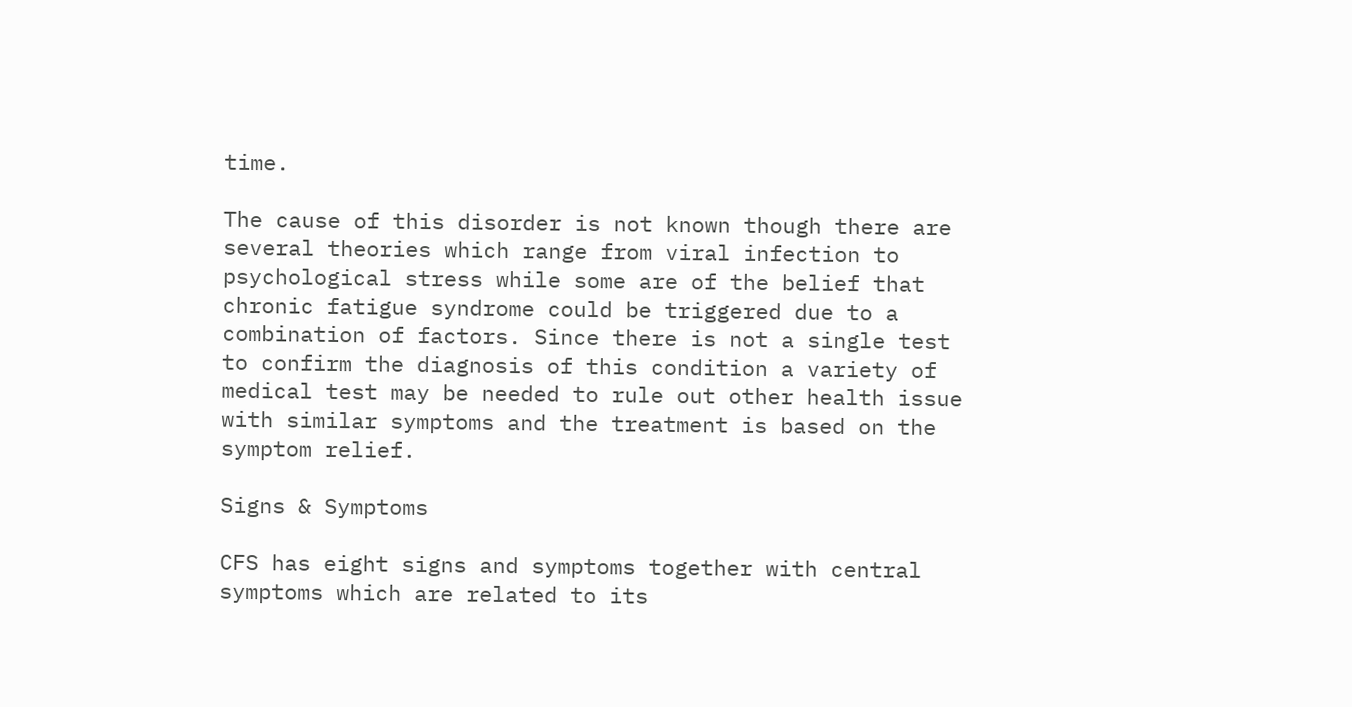time.

The cause of this disorder is not known though there are several theories which range from viral infection to psychological stress while some are of the belief that chronic fatigue syndrome could be triggered due to a combination of factors. Since there is not a single test to confirm the diagnosis of this condition a variety of medical test may be needed to rule out other health issue with similar symptoms and the treatment is based on the symptom relief.

Signs & Symptoms

CFS has eight signs and symptoms together with central symptoms which are related to its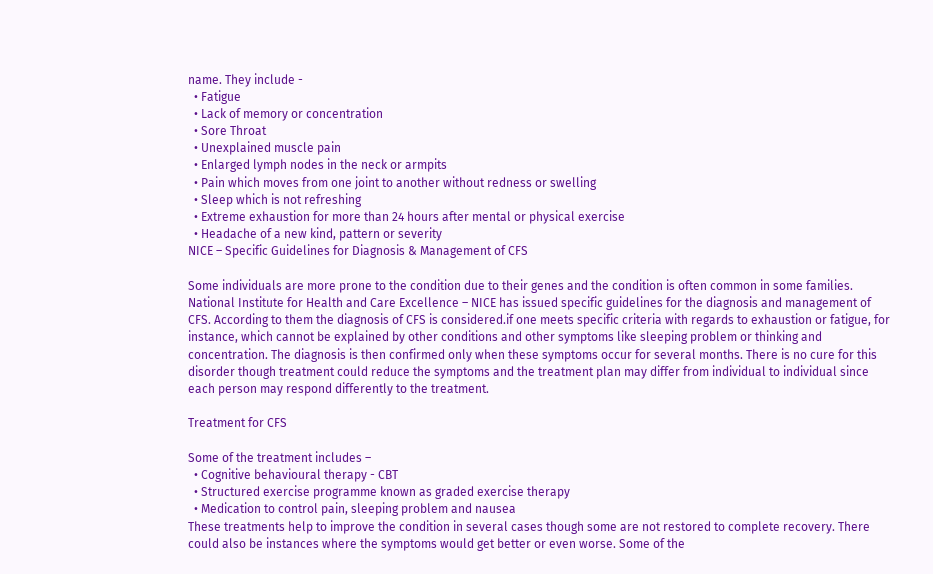name. They include -
  • Fatigue
  • Lack of memory or concentration
  • Sore Throat
  • Unexplained muscle pain
  • Enlarged lymph nodes in the neck or armpits
  • Pain which moves from one joint to another without redness or swelling
  • Sleep which is not refreshing
  • Extreme exhaustion for more than 24 hours after mental or physical exercise
  • Headache of a new kind, pattern or severity
NICE – Specific Guidelines for Diagnosis & Management of CFS

Some individuals are more prone to the condition due to their genes and the condition is often common in some families. National Institute for Health and Care Excellence – NICE has issued specific guidelines for the diagnosis and management of CFS. According to them the diagnosis of CFS is considered.if one meets specific criteria with regards to exhaustion or fatigue, for instance, which cannot be explained by other conditions and other symptoms like sleeping problem or thinking and concentration. The diagnosis is then confirmed only when these symptoms occur for several months. There is no cure for this disorder though treatment could reduce the symptoms and the treatment plan may differ from individual to individual since each person may respond differently to the treatment.

Treatment for CFS

Some of the treatment includes –
  • Cognitive behavioural therapy - CBT
  • Structured exercise programme known as graded exercise therapy
  • Medication to control pain, sleeping problem and nausea
These treatments help to improve the condition in several cases though some are not restored to complete recovery. There could also be instances where the symptoms would get better or even worse. Some of the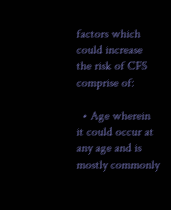factors which could increase the risk of CFS comprise of:

  • Age wherein it could occur at any age and is mostly commonly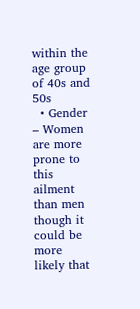within the age group of 40s and 50s
  • Gender – Women are more prone to this ailment than men though it could be more likely that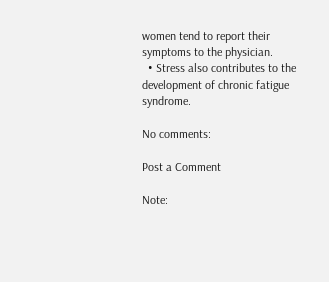women tend to report their symptoms to the physician.
  • Stress also contributes to the development of chronic fatigue syndrome.

No comments:

Post a Comment

Note: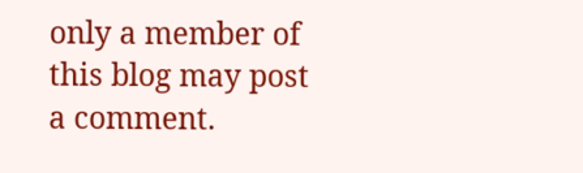only a member of this blog may post a comment.